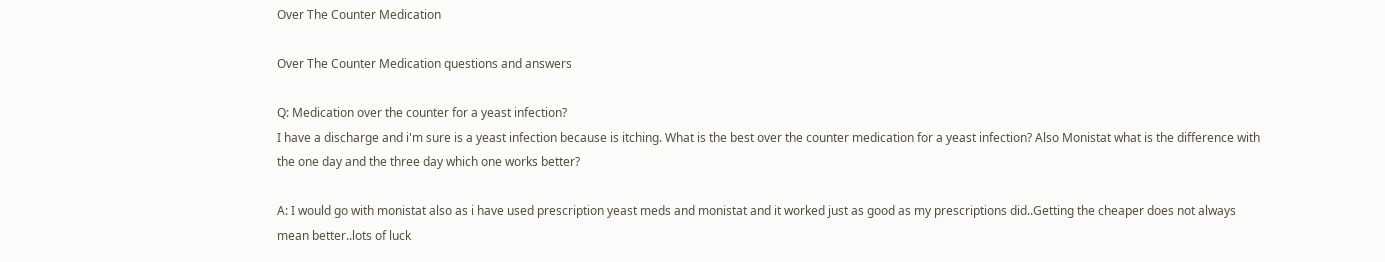Over The Counter Medication

Over The Counter Medication questions and answers

Q: Medication over the counter for a yeast infection?
I have a discharge and i'm sure is a yeast infection because is itching. What is the best over the counter medication for a yeast infection? Also Monistat what is the difference with the one day and the three day which one works better?

A: I would go with monistat also as i have used prescription yeast meds and monistat and it worked just as good as my prescriptions did..Getting the cheaper does not always mean better..lots of luck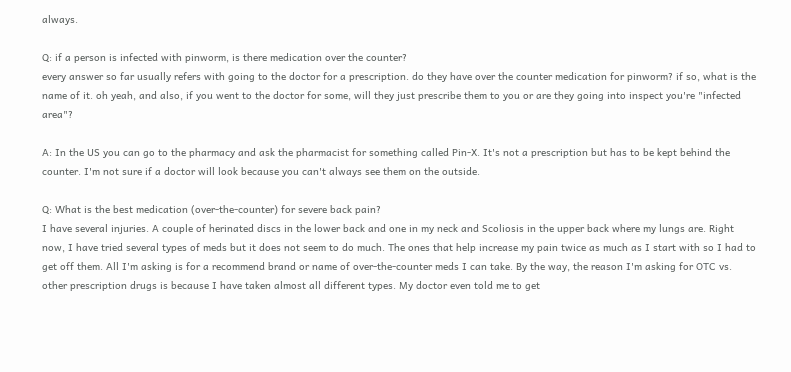always.

Q: if a person is infected with pinworm, is there medication over the counter?
every answer so far usually refers with going to the doctor for a prescription. do they have over the counter medication for pinworm? if so, what is the name of it. oh yeah, and also, if you went to the doctor for some, will they just prescribe them to you or are they going into inspect you're "infected area"?

A: In the US you can go to the pharmacy and ask the pharmacist for something called Pin-X. It's not a prescription but has to be kept behind the counter. I'm not sure if a doctor will look because you can't always see them on the outside.

Q: What is the best medication (over-the-counter) for severe back pain?
I have several injuries. A couple of herinated discs in the lower back and one in my neck and Scoliosis in the upper back where my lungs are. Right now, I have tried several types of meds but it does not seem to do much. The ones that help increase my pain twice as much as I start with so I had to get off them. All I'm asking is for a recommend brand or name of over-the-counter meds I can take. By the way, the reason I'm asking for OTC vs. other prescription drugs is because I have taken almost all different types. My doctor even told me to get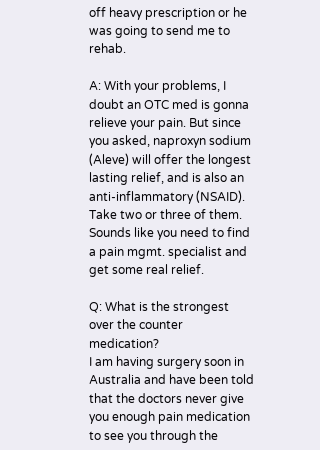off heavy prescription or he was going to send me to rehab.

A: With your problems, I doubt an OTC med is gonna relieve your pain. But since you asked, naproxyn sodium (Aleve) will offer the longest lasting relief, and is also an anti-inflammatory (NSAID). Take two or three of them. Sounds like you need to find a pain mgmt. specialist and get some real relief.

Q: What is the strongest over the counter medication?
I am having surgery soon in Australia and have been told that the doctors never give you enough pain medication to see you through the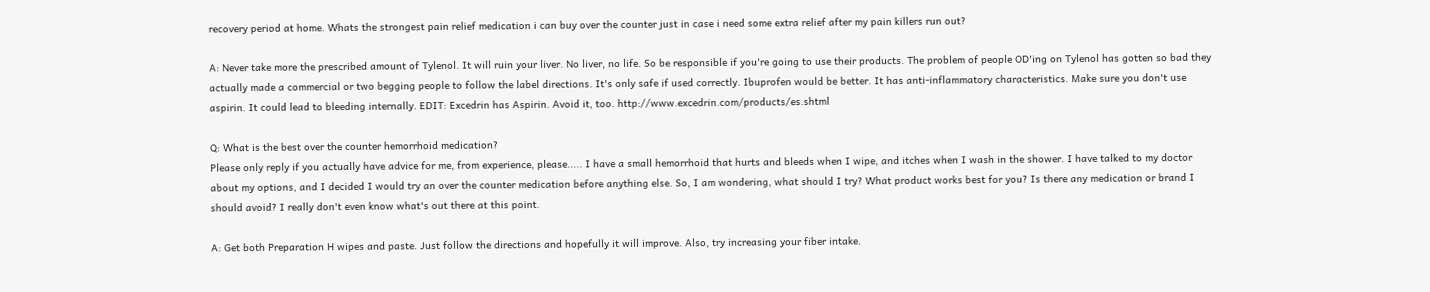recovery period at home. Whats the strongest pain relief medication i can buy over the counter just in case i need some extra relief after my pain killers run out?

A: Never take more the prescribed amount of Tylenol. It will ruin your liver. No liver, no life. So be responsible if you're going to use their products. The problem of people OD'ing on Tylenol has gotten so bad they actually made a commercial or two begging people to follow the label directions. It's only safe if used correctly. Ibuprofen would be better. It has anti-inflammatory characteristics. Make sure you don't use aspirin. It could lead to bleeding internally. EDIT: Excedrin has Aspirin. Avoid it, too. http://www.excedrin.com/products/es.shtml

Q: What is the best over the counter hemorrhoid medication?
Please only reply if you actually have advice for me, from experience, please..... I have a small hemorrhoid that hurts and bleeds when I wipe, and itches when I wash in the shower. I have talked to my doctor about my options, and I decided I would try an over the counter medication before anything else. So, I am wondering, what should I try? What product works best for you? Is there any medication or brand I should avoid? I really don't even know what's out there at this point.

A: Get both Preparation H wipes and paste. Just follow the directions and hopefully it will improve. Also, try increasing your fiber intake.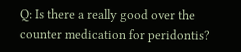Q: Is there a really good over the counter medication for peridontis?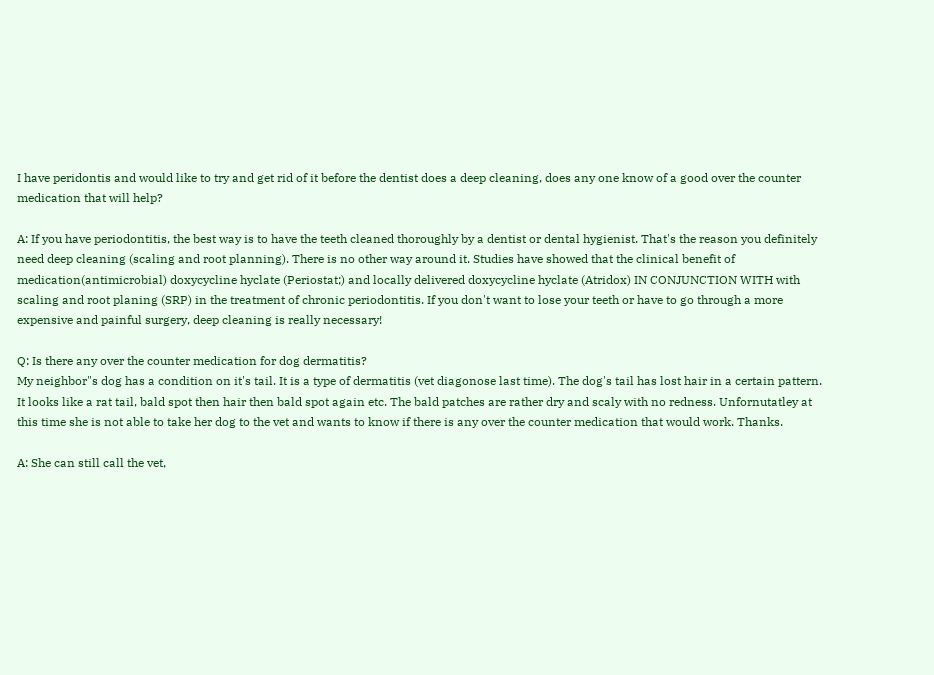I have peridontis and would like to try and get rid of it before the dentist does a deep cleaning, does any one know of a good over the counter medication that will help?

A: If you have periodontitis, the best way is to have the teeth cleaned thoroughly by a dentist or dental hygienist. That's the reason you definitely need deep cleaning (scaling and root planning). There is no other way around it. Studies have showed that the clinical benefit of medication(antimicrobial) doxycycline hyclate (Periostat;) and locally delivered doxycycline hyclate (Atridox) IN CONJUNCTION WITH with scaling and root planing (SRP) in the treatment of chronic periodontitis. If you don't want to lose your teeth or have to go through a more expensive and painful surgery, deep cleaning is really necessary!

Q: Is there any over the counter medication for dog dermatitis?
My neighbor"s dog has a condition on it's tail. It is a type of dermatitis (vet diagonose last time). The dog's tail has lost hair in a certain pattern. It looks like a rat tail, bald spot then hair then bald spot again etc. The bald patches are rather dry and scaly with no redness. Unfornutatley at this time she is not able to take her dog to the vet and wants to know if there is any over the counter medication that would work. Thanks.

A: She can still call the vet,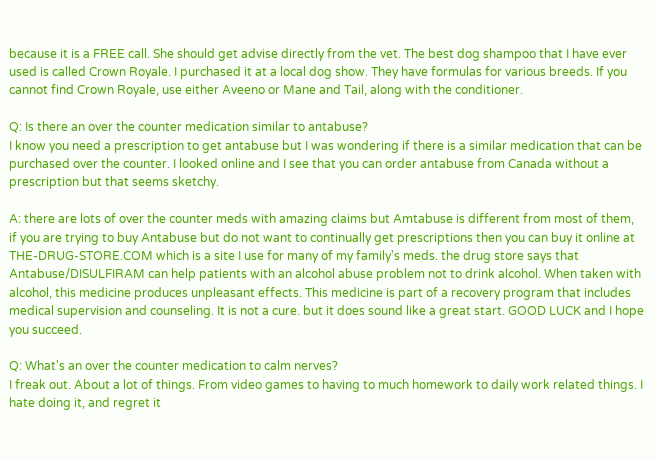because it is a FREE call. She should get advise directly from the vet. The best dog shampoo that I have ever used is called Crown Royale. I purchased it at a local dog show. They have formulas for various breeds. If you cannot find Crown Royale, use either Aveeno or Mane and Tail, along with the conditioner.

Q: Is there an over the counter medication similar to antabuse?
I know you need a prescription to get antabuse but I was wondering if there is a similar medication that can be purchased over the counter. I looked online and I see that you can order antabuse from Canada without a prescription but that seems sketchy.

A: there are lots of over the counter meds with amazing claims but Amtabuse is different from most of them, if you are trying to buy Antabuse but do not want to continually get prescriptions then you can buy it online at THE-DRUG-STORE.COM which is a site I use for many of my family's meds. the drug store says that Antabuse/DISULFIRAM can help patients with an alcohol abuse problem not to drink alcohol. When taken with alcohol, this medicine produces unpleasant effects. This medicine is part of a recovery program that includes medical supervision and counseling. It is not a cure. but it does sound like a great start. GOOD LUCK and I hope you succeed.

Q: What's an over the counter medication to calm nerves?
I freak out. About a lot of things. From video games to having to much homework to daily work related things. I hate doing it, and regret it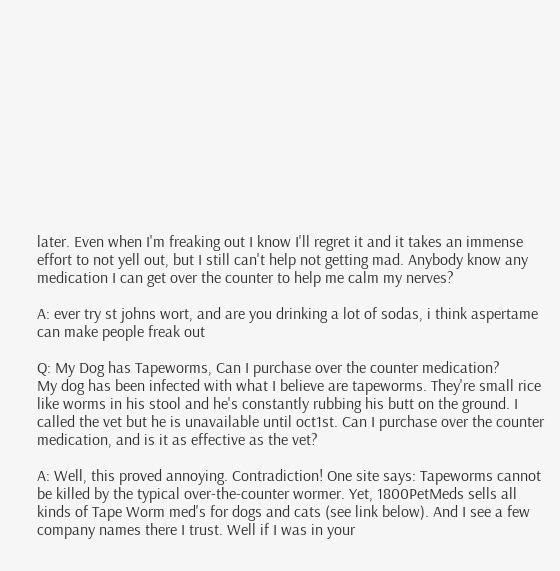later. Even when I'm freaking out I know I'll regret it and it takes an immense effort to not yell out, but I still can't help not getting mad. Anybody know any medication I can get over the counter to help me calm my nerves?

A: ever try st johns wort, and are you drinking a lot of sodas, i think aspertame can make people freak out

Q: My Dog has Tapeworms, Can I purchase over the counter medication?
My dog has been infected with what I believe are tapeworms. They're small rice like worms in his stool and he's constantly rubbing his butt on the ground. I called the vet but he is unavailable until oct1st. Can I purchase over the counter medication, and is it as effective as the vet?

A: Well, this proved annoying. Contradiction! One site says: Tapeworms cannot be killed by the typical over-the-counter wormer. Yet, 1800PetMeds sells all kinds of Tape Worm med's for dogs and cats (see link below). And I see a few company names there I trust. Well if I was in your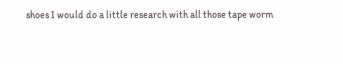shoes I would do a little research with all those tape worm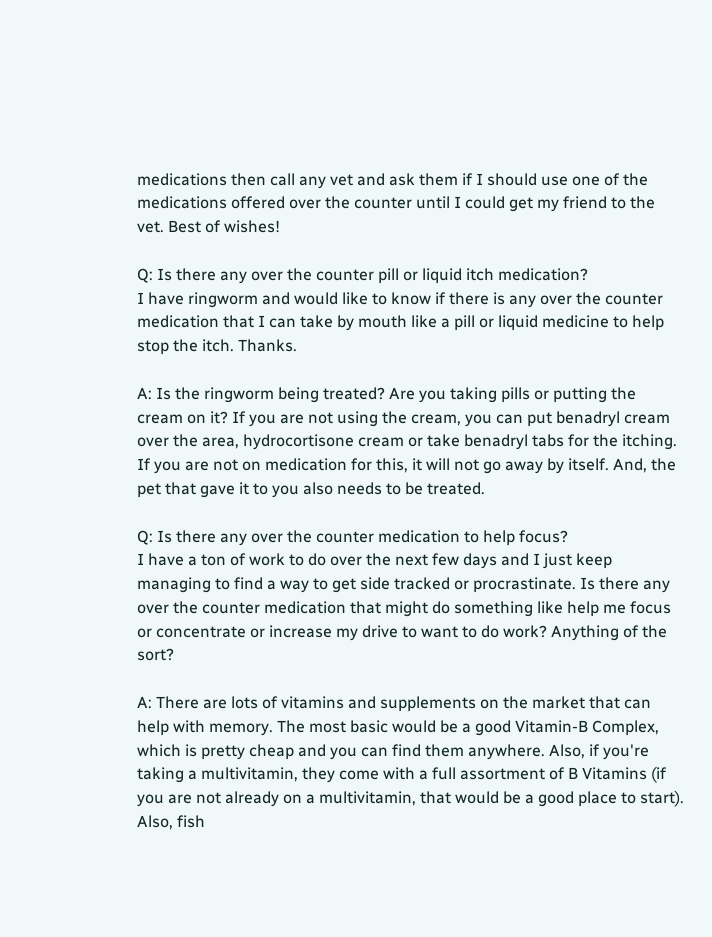medications then call any vet and ask them if I should use one of the medications offered over the counter until I could get my friend to the vet. Best of wishes!

Q: Is there any over the counter pill or liquid itch medication?
I have ringworm and would like to know if there is any over the counter medication that I can take by mouth like a pill or liquid medicine to help stop the itch. Thanks.

A: Is the ringworm being treated? Are you taking pills or putting the cream on it? If you are not using the cream, you can put benadryl cream over the area, hydrocortisone cream or take benadryl tabs for the itching. If you are not on medication for this, it will not go away by itself. And, the pet that gave it to you also needs to be treated.

Q: Is there any over the counter medication to help focus?
I have a ton of work to do over the next few days and I just keep managing to find a way to get side tracked or procrastinate. Is there any over the counter medication that might do something like help me focus or concentrate or increase my drive to want to do work? Anything of the sort?

A: There are lots of vitamins and supplements on the market that can help with memory. The most basic would be a good Vitamin-B Complex, which is pretty cheap and you can find them anywhere. Also, if you're taking a multivitamin, they come with a full assortment of B Vitamins (if you are not already on a multivitamin, that would be a good place to start). Also, fish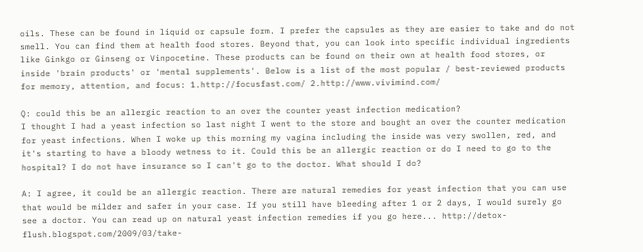oils. These can be found in liquid or capsule form. I prefer the capsules as they are easier to take and do not smell. You can find them at health food stores. Beyond that, you can look into specific individual ingredients like Ginkgo or Ginseng or Vinpocetine. These products can be found on their own at health food stores, or inside 'brain products' or 'mental supplements'. Below is a list of the most popular / best-reviewed products for memory, attention, and focus: 1.http://focusfast.com/ 2.http://www.vivimind.com/

Q: could this be an allergic reaction to an over the counter yeast infection medication?
I thought I had a yeast infection so last night I went to the store and bought an over the counter medication for yeast infections. When I woke up this morning my vagina including the inside was very swollen, red, and it's starting to have a bloody wetness to it. Could this be an allergic reaction or do I need to go to the hospital? I do not have insurance so I can't go to the doctor. What should I do?

A: I agree, it could be an allergic reaction. There are natural remedies for yeast infection that you can use that would be milder and safer in your case. If you still have bleeding after 1 or 2 days, I would surely go see a doctor. You can read up on natural yeast infection remedies if you go here... http://detox-flush.blogspot.com/2009/03/take-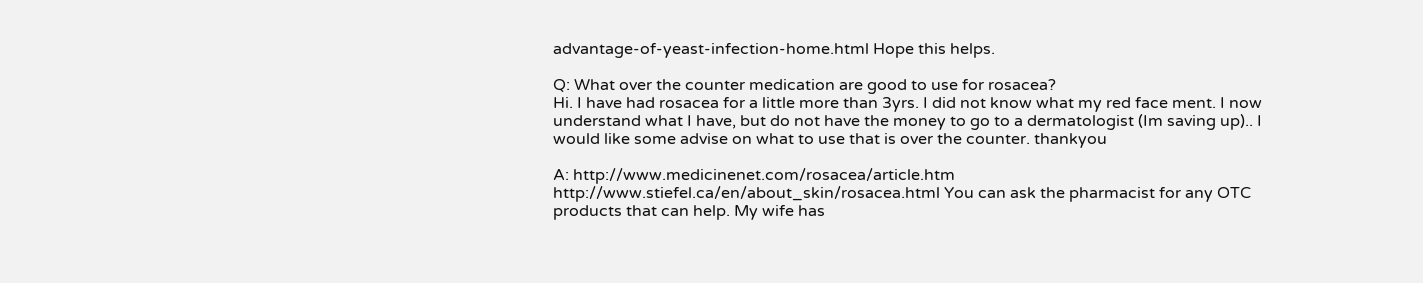advantage-of-yeast-infection-home.html Hope this helps.

Q: What over the counter medication are good to use for rosacea?
Hi. I have had rosacea for a little more than 3yrs. I did not know what my red face ment. I now understand what I have, but do not have the money to go to a dermatologist (Im saving up).. I would like some advise on what to use that is over the counter. thankyou

A: http://www.medicinenet.com/rosacea/article.htm http://www.stiefel.ca/en/about_skin/rosacea.html You can ask the pharmacist for any OTC products that can help. My wife has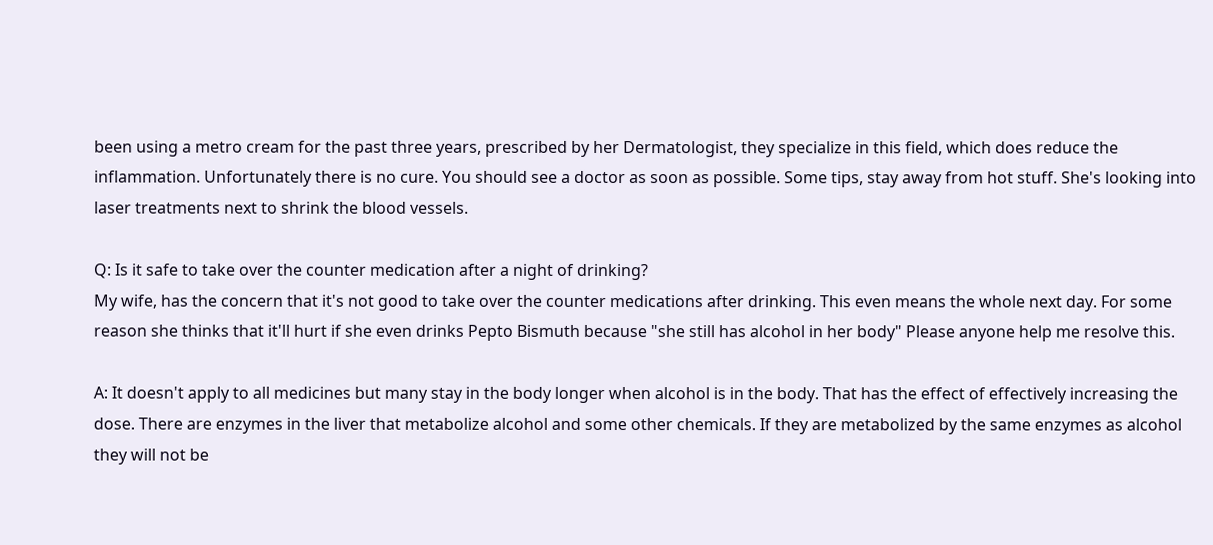been using a metro cream for the past three years, prescribed by her Dermatologist, they specialize in this field, which does reduce the inflammation. Unfortunately there is no cure. You should see a doctor as soon as possible. Some tips, stay away from hot stuff. She's looking into laser treatments next to shrink the blood vessels.

Q: Is it safe to take over the counter medication after a night of drinking?
My wife, has the concern that it's not good to take over the counter medications after drinking. This even means the whole next day. For some reason she thinks that it'll hurt if she even drinks Pepto Bismuth because "she still has alcohol in her body" Please anyone help me resolve this.

A: It doesn't apply to all medicines but many stay in the body longer when alcohol is in the body. That has the effect of effectively increasing the dose. There are enzymes in the liver that metabolize alcohol and some other chemicals. If they are metabolized by the same enzymes as alcohol they will not be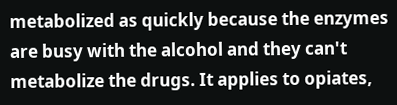metabolized as quickly because the enzymes are busy with the alcohol and they can't metabolize the drugs. It applies to opiates,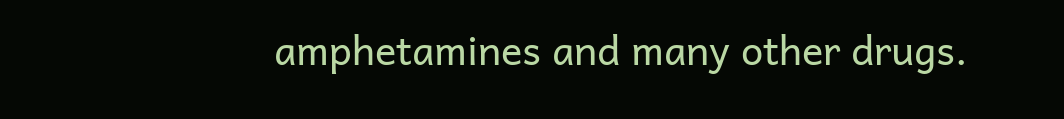amphetamines and many other drugs.